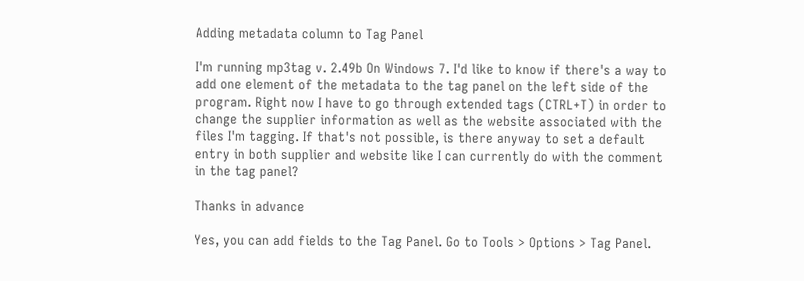Adding metadata column to Tag Panel

I'm running mp3tag v. 2.49b On Windows 7. I'd like to know if there's a way to add one element of the metadata to the tag panel on the left side of the program. Right now I have to go through extended tags (CTRL+T) in order to change the supplier information as well as the website associated with the files I'm tagging. If that's not possible, is there anyway to set a default entry in both supplier and website like I can currently do with the comment in the tag panel?

Thanks in advance

Yes, you can add fields to the Tag Panel. Go to Tools > Options > Tag Panel.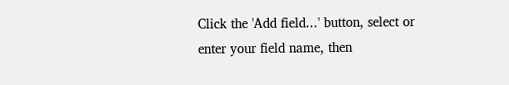Click the 'Add field...' button, select or enter your field name, then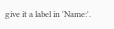give it a label in 'Name:'.